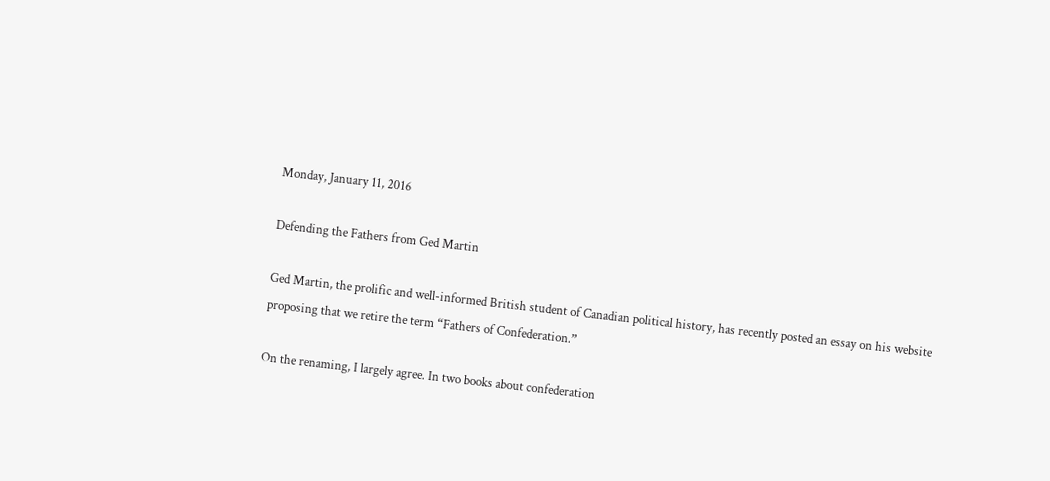Monday, January 11, 2016

Defending the Fathers from Ged Martin

Ged Martin, the prolific and well-informed British student of Canadian political history, has recently posted an essay on his website proposing that we retire the term “Fathers of Confederation.”

On the renaming, I largely agree. In two books about confederation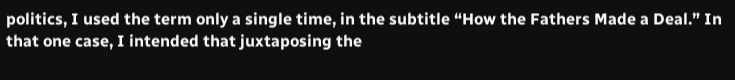politics, I used the term only a single time, in the subtitle “How the Fathers Made a Deal.” In that one case, I intended that juxtaposing the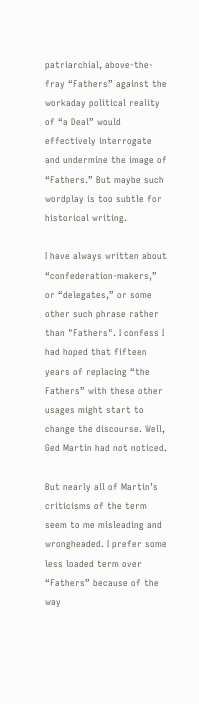patriarchial, above-the-fray “Fathers” against the workaday political reality of “a Deal” would effectively interrogate and undermine the image of “Fathers.” But maybe such wordplay is too subtle for historical writing.

I have always written about “confederation-makers,” or “delegates,” or some other such phrase rather than "Fathers". I confess I had hoped that fifteen years of replacing “the Fathers” with these other usages might start to change the discourse. Well, Ged Martin had not noticed.

But nearly all of Martin’s criticisms of the term seem to me misleading and wrongheaded. I prefer some less loaded term over “Fathers” because of the way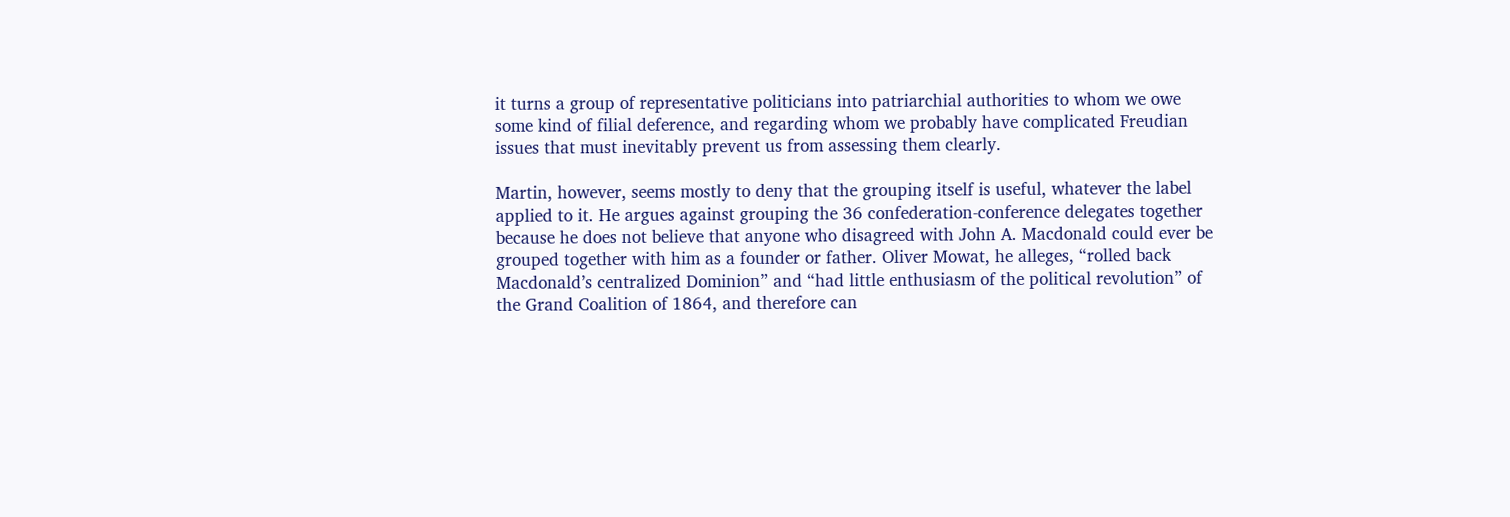it turns a group of representative politicians into patriarchial authorities to whom we owe some kind of filial deference, and regarding whom we probably have complicated Freudian issues that must inevitably prevent us from assessing them clearly.

Martin, however, seems mostly to deny that the grouping itself is useful, whatever the label applied to it. He argues against grouping the 36 confederation-conference delegates together because he does not believe that anyone who disagreed with John A. Macdonald could ever be grouped together with him as a founder or father. Oliver Mowat, he alleges, “rolled back Macdonald’s centralized Dominion” and “had little enthusiasm of the political revolution” of the Grand Coalition of 1864, and therefore can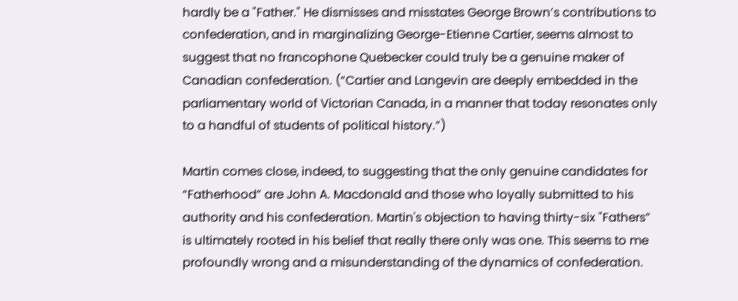hardly be a "Father." He dismisses and misstates George Brown’s contributions to confederation, and in marginalizing George-Etienne Cartier, seems almost to suggest that no francophone Quebecker could truly be a genuine maker of Canadian confederation. (“Cartier and Langevin are deeply embedded in the parliamentary world of Victorian Canada, in a manner that today resonates only to a handful of students of political history.”)

Martin comes close, indeed, to suggesting that the only genuine candidates for “Fatherhood” are John A. Macdonald and those who loyally submitted to his authority and his confederation. Martin's objection to having thirty-six "Fathers” is ultimately rooted in his belief that really there only was one. This seems to me profoundly wrong and a misunderstanding of the dynamics of confederation.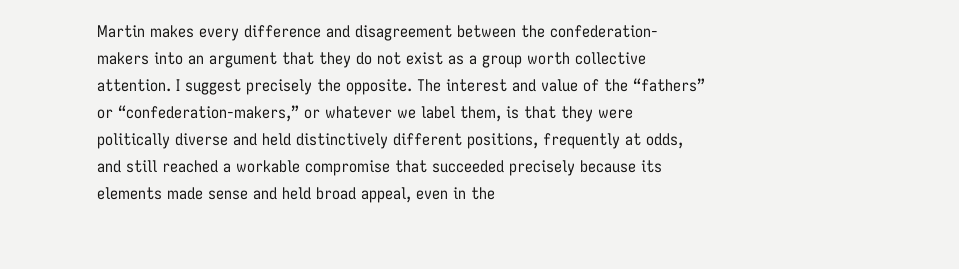Martin makes every difference and disagreement between the confederation-makers into an argument that they do not exist as a group worth collective attention. I suggest precisely the opposite. The interest and value of the “fathers” or “confederation-makers,” or whatever we label them, is that they were politically diverse and held distinctively different positions, frequently at odds, and still reached a workable compromise that succeeded precisely because its elements made sense and held broad appeal, even in the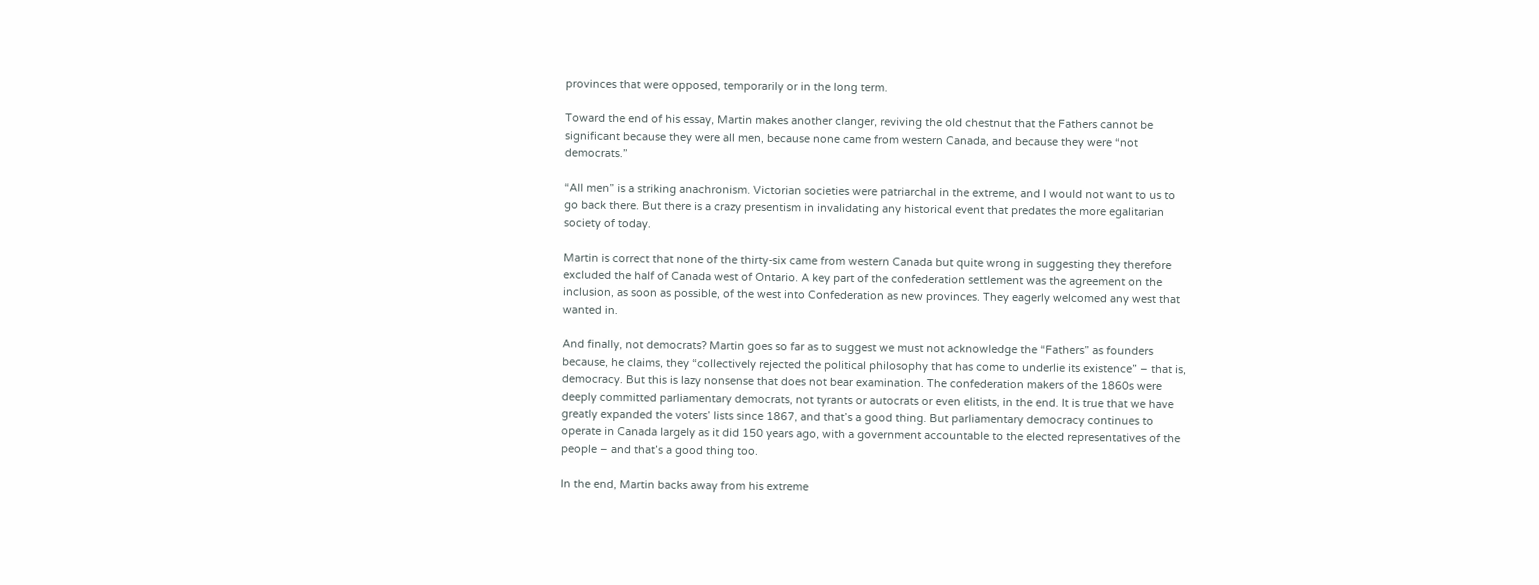provinces that were opposed, temporarily or in the long term.

Toward the end of his essay, Martin makes another clanger, reviving the old chestnut that the Fathers cannot be significant because they were all men, because none came from western Canada, and because they were “not democrats.”

“All men” is a striking anachronism. Victorian societies were patriarchal in the extreme, and I would not want to us to go back there. But there is a crazy presentism in invalidating any historical event that predates the more egalitarian society of today.

Martin is correct that none of the thirty-six came from western Canada but quite wrong in suggesting they therefore excluded the half of Canada west of Ontario. A key part of the confederation settlement was the agreement on the inclusion, as soon as possible, of the west into Confederation as new provinces. They eagerly welcomed any west that wanted in.

And finally, not democrats? Martin goes so far as to suggest we must not acknowledge the “Fathers” as founders because, he claims, they “collectively rejected the political philosophy that has come to underlie its existence” – that is, democracy. But this is lazy nonsense that does not bear examination. The confederation makers of the 1860s were deeply committed parliamentary democrats, not tyrants or autocrats or even elitists, in the end. It is true that we have greatly expanded the voters’ lists since 1867, and that’s a good thing. But parliamentary democracy continues to operate in Canada largely as it did 150 years ago, with a government accountable to the elected representatives of the people – and that’s a good thing too.

In the end, Martin backs away from his extreme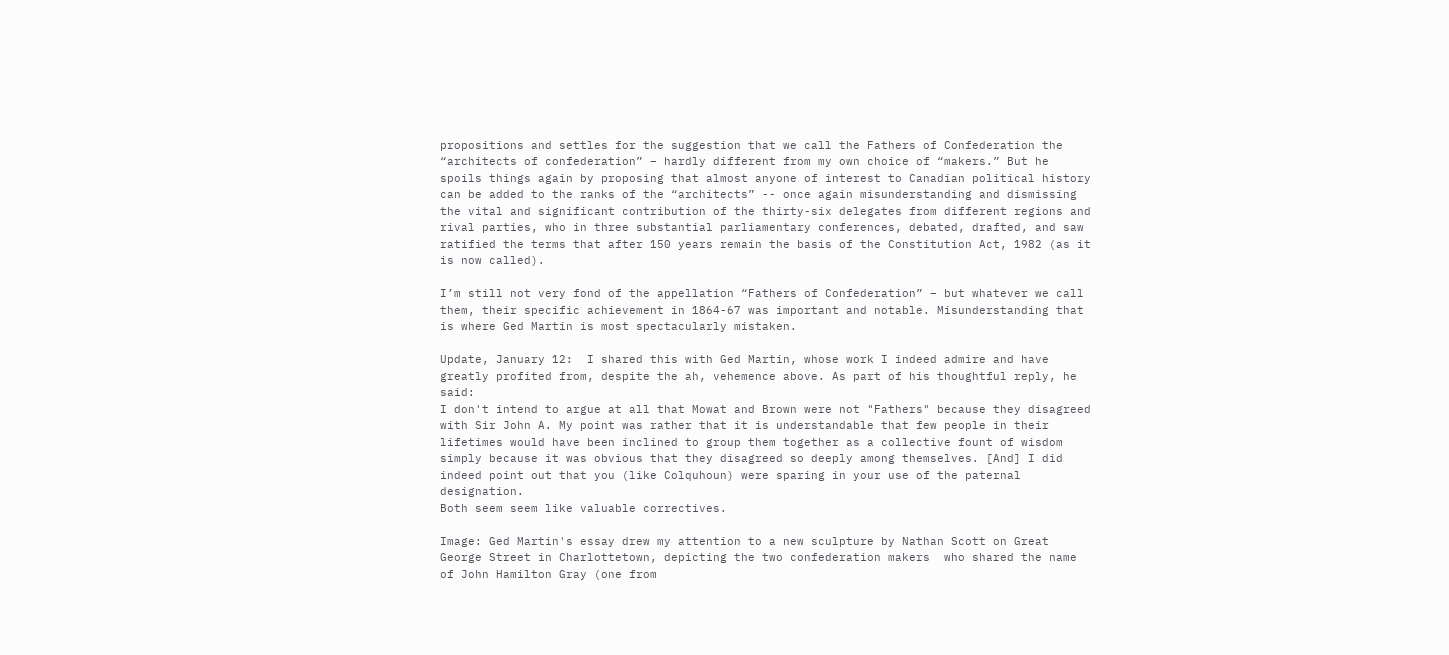propositions and settles for the suggestion that we call the Fathers of Confederation the “architects of confederation” – hardly different from my own choice of “makers.” But he spoils things again by proposing that almost anyone of interest to Canadian political history can be added to the ranks of the “architects” -- once again misunderstanding and dismissing the vital and significant contribution of the thirty-six delegates from different regions and rival parties, who in three substantial parliamentary conferences, debated, drafted, and saw ratified the terms that after 150 years remain the basis of the Constitution Act, 1982 (as it is now called).

I’m still not very fond of the appellation “Fathers of Confederation” – but whatever we call them, their specific achievement in 1864-67 was important and notable. Misunderstanding that is where Ged Martin is most spectacularly mistaken.

Update, January 12:  I shared this with Ged Martin, whose work I indeed admire and have greatly profited from, despite the ah, vehemence above. As part of his thoughtful reply, he said:
I don't intend to argue at all that Mowat and Brown were not "Fathers" because they disagreed with Sir John A. My point was rather that it is understandable that few people in their lifetimes would have been inclined to group them together as a collective fount of wisdom simply because it was obvious that they disagreed so deeply among themselves. [And] I did indeed point out that you (like Colquhoun) were sparing in your use of the paternal designation.
Both seem seem like valuable correctives.

Image: Ged Martin's essay drew my attention to a new sculpture by Nathan Scott on Great George Street in Charlottetown, depicting the two confederation makers  who shared the name of John Hamilton Gray (one from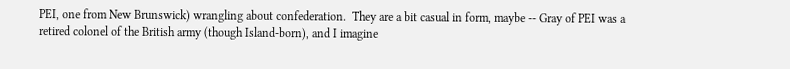PEI, one from New Brunswick) wrangling about confederation.  They are a bit casual in form, maybe -- Gray of PEI was a retired colonel of the British army (though Island-born), and I imagine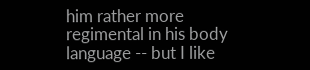him rather more regimental in his body language -- but I like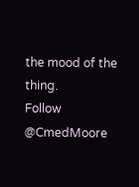the mood of the thing.
Follow @CmedMoore